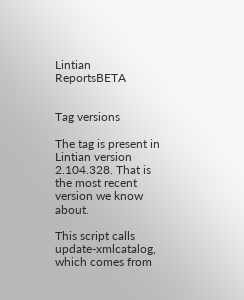Lintian ReportsBETA


Tag versions

The tag is present in Lintian version 2.104.328. That is the most recent version we know about.

This script calls update-xmlcatalog, which comes from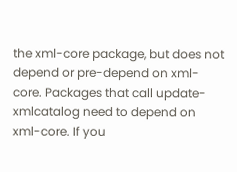the xml-core package, but does not depend or pre-depend on xml-core. Packages that call update-xmlcatalog need to depend on xml-core. If you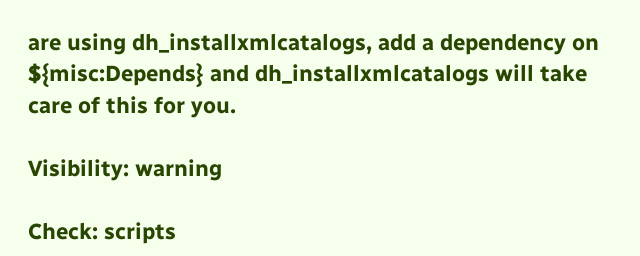are using dh_installxmlcatalogs, add a dependency on ${misc:Depends} and dh_installxmlcatalogs will take care of this for you.

Visibility: warning

Check: scripts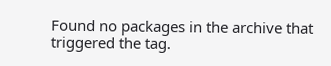Found no packages in the archive that triggered the tag.